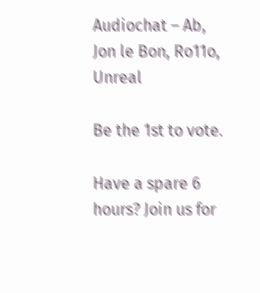Audiochat – Ab, Jon le Bon, Ro11o, Unreal

Be the 1st to vote.

Have a spare 6 hours? Join us for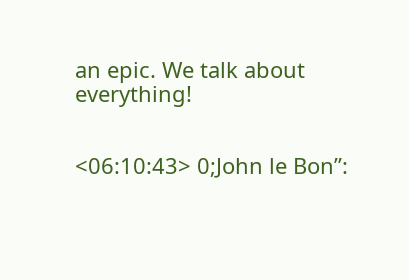an epic. We talk about everything!


<06:10:43> 0;John le Bon”: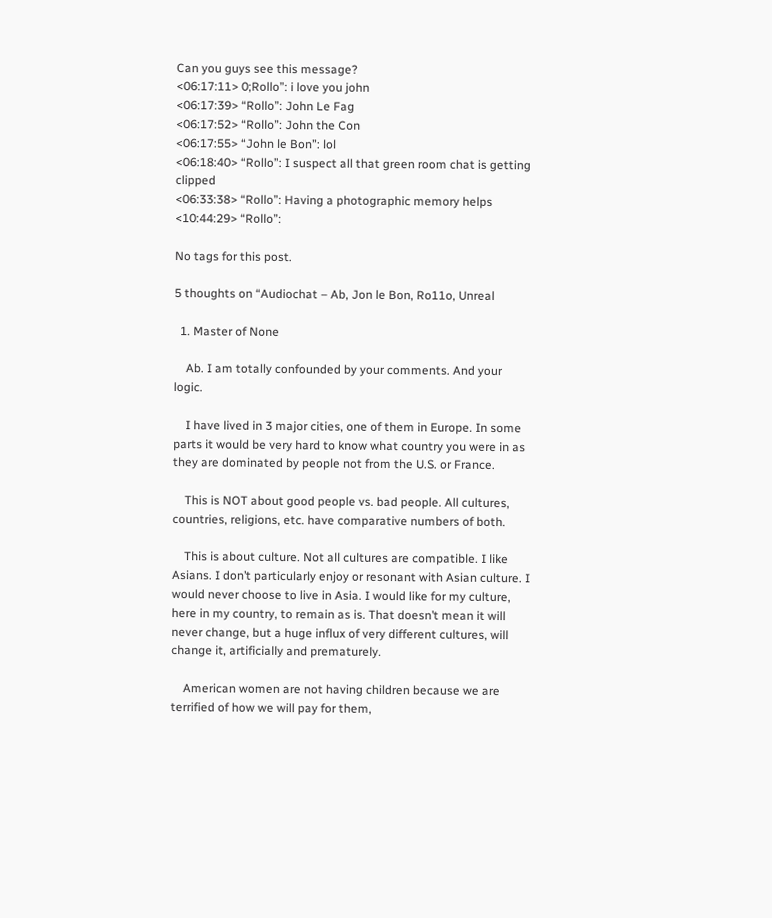Can you guys see this message?
<06:17:11> 0;Rollo”: i love you john
<06:17:39> “Rollo”: John Le Fag
<06:17:52> “Rollo”: John the Con
<06:17:55> “John le Bon”: lol
<06:18:40> “Rollo”: I suspect all that green room chat is getting clipped
<06:33:38> “Rollo”: Having a photographic memory helps
<10:44:29> “Rollo”:

No tags for this post.

5 thoughts on “Audiochat – Ab, Jon le Bon, Ro11o, Unreal

  1. Master of None

    Ab. I am totally confounded by your comments. And your logic.

    I have lived in 3 major cities, one of them in Europe. In some parts it would be very hard to know what country you were in as they are dominated by people not from the U.S. or France.

    This is NOT about good people vs. bad people. All cultures, countries, religions, etc. have comparative numbers of both.

    This is about culture. Not all cultures are compatible. I like Asians. I don’t particularly enjoy or resonant with Asian culture. I would never choose to live in Asia. I would like for my culture, here in my country, to remain as is. That doesn’t mean it will never change, but a huge influx of very different cultures, will change it, artificially and prematurely.

    American women are not having children because we are terrified of how we will pay for them,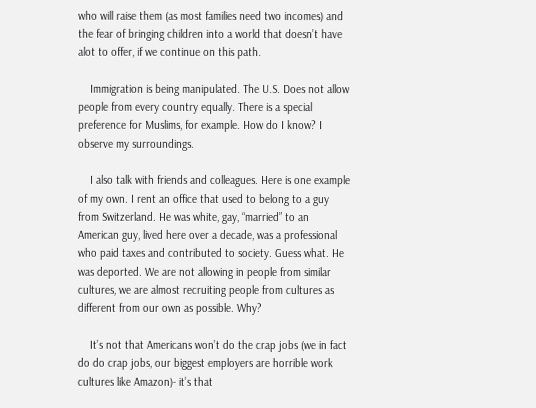who will raise them (as most families need two incomes) and the fear of bringing children into a world that doesn’t have alot to offer, if we continue on this path.

    Immigration is being manipulated. The U.S. Does not allow people from every country equally. There is a special preference for Muslims, for example. How do I know? I observe my surroundings.

    I also talk with friends and colleagues. Here is one example of my own. I rent an office that used to belong to a guy from Switzerland. He was white, gay, “married” to an American guy, lived here over a decade, was a professional who paid taxes and contributed to society. Guess what. He was deported. We are not allowing in people from similar cultures, we are almost recruiting people from cultures as different from our own as possible. Why?

    It’s not that Americans won’t do the crap jobs (we in fact do do crap jobs, our biggest employers are horrible work cultures like Amazon)- it’s that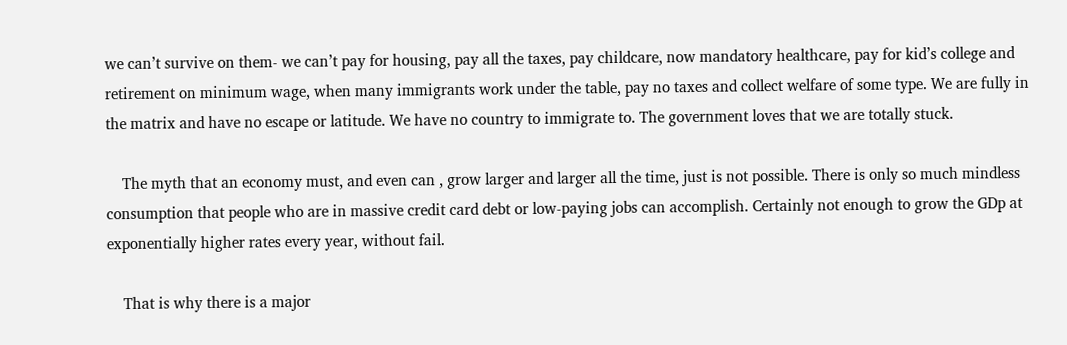we can’t survive on them- we can’t pay for housing, pay all the taxes, pay childcare, now mandatory healthcare, pay for kid’s college and retirement on minimum wage, when many immigrants work under the table, pay no taxes and collect welfare of some type. We are fully in the matrix and have no escape or latitude. We have no country to immigrate to. The government loves that we are totally stuck.

    The myth that an economy must, and even can , grow larger and larger all the time, just is not possible. There is only so much mindless consumption that people who are in massive credit card debt or low-paying jobs can accomplish. Certainly not enough to grow the GDp at exponentially higher rates every year, without fail.

    That is why there is a major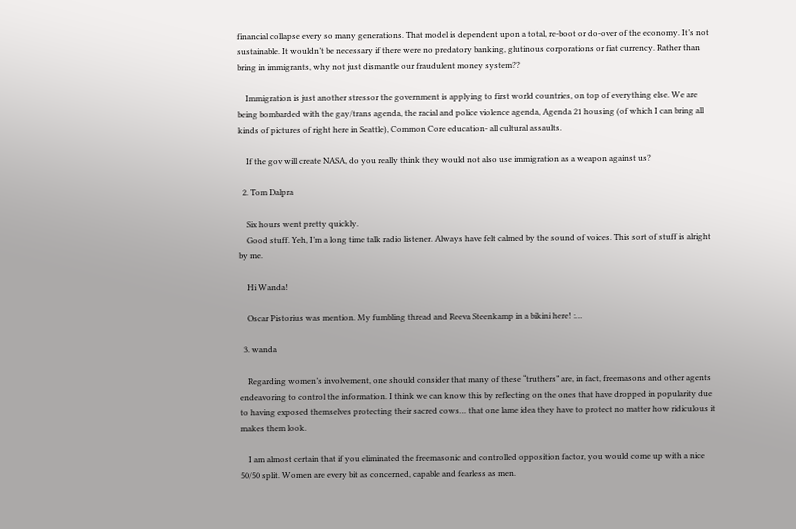financial collapse every so many generations. That model is dependent upon a total, re-boot or do-over of the economy. It’s not sustainable. It wouldn’t be necessary if there were no predatory banking, glutinous corporations or fiat currency. Rather than bring in immigrants, why not just dismantle our fraudulent money system??

    Immigration is just another stressor the government is applying to first world countries, on top of everything else. We are being bombarded with the gay/trans agenda, the racial and police violence agenda, Agenda 21 housing (of which I can bring all kinds of pictures of right here in Seattle), Common Core education- all cultural assaults.

    If the gov will create NASA, do you really think they would not also use immigration as a weapon against us?

  2. Tom Dalpra

    Six hours went pretty quickly.
    Good stuff. Yeh, I’m a long time talk radio listener. Always have felt calmed by the sound of voices. This sort of stuff is alright by me.

    Hi Wanda!

    Oscar Pistorius was mention. My fumbling thread and Reeva Steenkamp in a bikini here! :…

  3. wanda

    Regarding women’s involvement, one should consider that many of these “truthers” are, in fact, freemasons and other agents endeavoring to control the information. I think we can know this by reflecting on the ones that have dropped in popularity due to having exposed themselves protecting their sacred cows… that one lame idea they have to protect no matter how ridiculous it makes them look.

    I am almost certain that if you eliminated the freemasonic and controlled opposition factor, you would come up with a nice 50/50 split. Women are every bit as concerned, capable and fearless as men.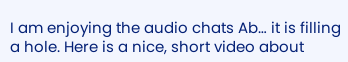I am enjoying the audio chats Ab… it is filling a hole. Here is a nice, short video about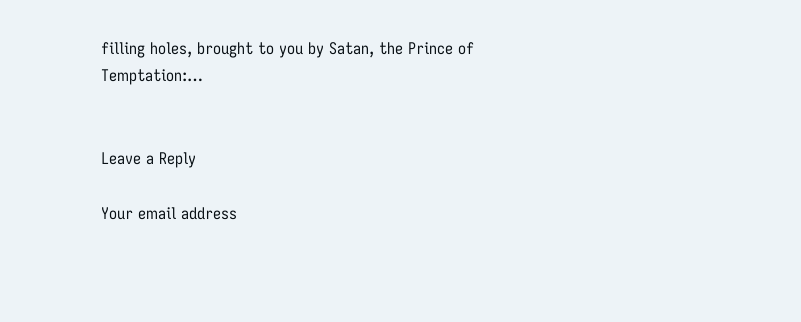filling holes, brought to you by Satan, the Prince of Temptation:…


Leave a Reply

Your email address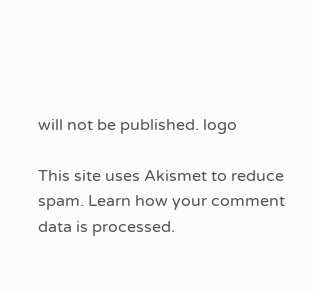will not be published. logo

This site uses Akismet to reduce spam. Learn how your comment data is processed.